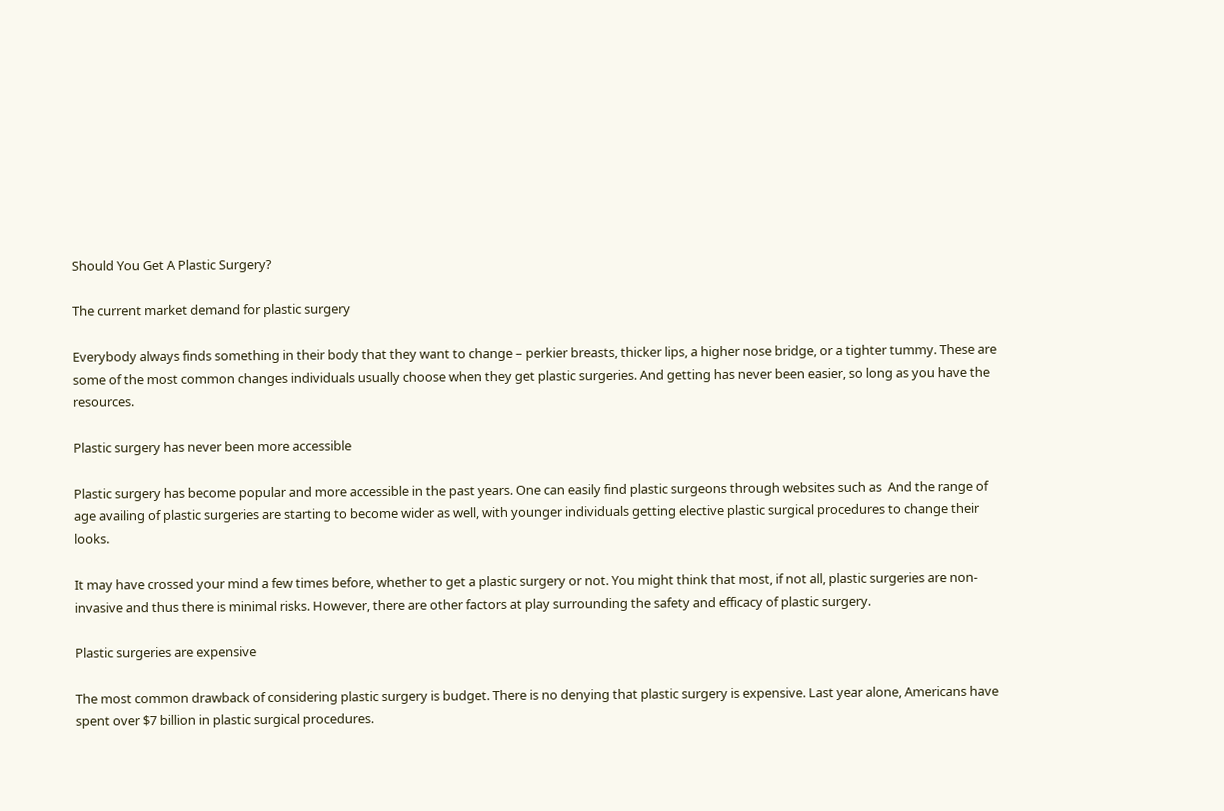Should You Get A Plastic Surgery?

The current market demand for plastic surgery

Everybody always finds something in their body that they want to change – perkier breasts, thicker lips, a higher nose bridge, or a tighter tummy. These are some of the most common changes individuals usually choose when they get plastic surgeries. And getting has never been easier, so long as you have the resources.

Plastic surgery has never been more accessible

Plastic surgery has become popular and more accessible in the past years. One can easily find plastic surgeons through websites such as  And the range of age availing of plastic surgeries are starting to become wider as well, with younger individuals getting elective plastic surgical procedures to change their looks.

It may have crossed your mind a few times before, whether to get a plastic surgery or not. You might think that most, if not all, plastic surgeries are non-invasive and thus there is minimal risks. However, there are other factors at play surrounding the safety and efficacy of plastic surgery.

Plastic surgeries are expensive

The most common drawback of considering plastic surgery is budget. There is no denying that plastic surgery is expensive. Last year alone, Americans have spent over $7 billion in plastic surgical procedures.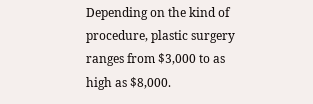Depending on the kind of procedure, plastic surgery ranges from $3,000 to as high as $8,000.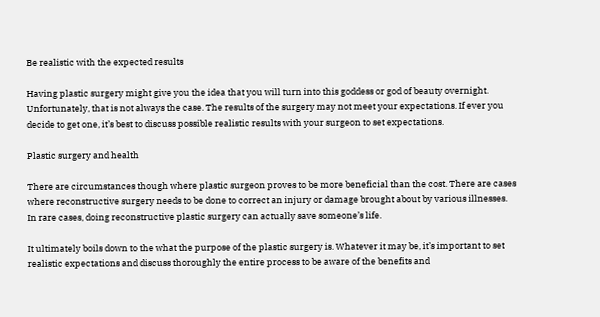Be realistic with the expected results

Having plastic surgery might give you the idea that you will turn into this goddess or god of beauty overnight. Unfortunately, that is not always the case. The results of the surgery may not meet your expectations. If ever you decide to get one, it’s best to discuss possible realistic results with your surgeon to set expectations.

Plastic surgery and health

There are circumstances though where plastic surgeon proves to be more beneficial than the cost. There are cases where reconstructive surgery needs to be done to correct an injury or damage brought about by various illnesses. In rare cases, doing reconstructive plastic surgery can actually save someone’s life.

It ultimately boils down to the what the purpose of the plastic surgery is. Whatever it may be, it’s important to set realistic expectations and discuss thoroughly the entire process to be aware of the benefits and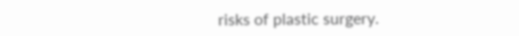risks of plastic surgery.